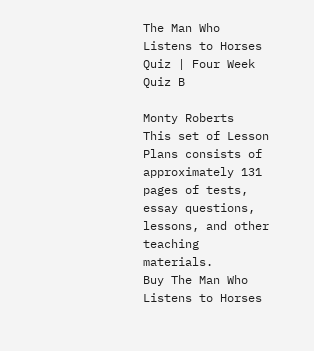The Man Who Listens to Horses Quiz | Four Week Quiz B

Monty Roberts
This set of Lesson Plans consists of approximately 131 pages of tests, essay questions, lessons, and other teaching materials.
Buy The Man Who Listens to Horses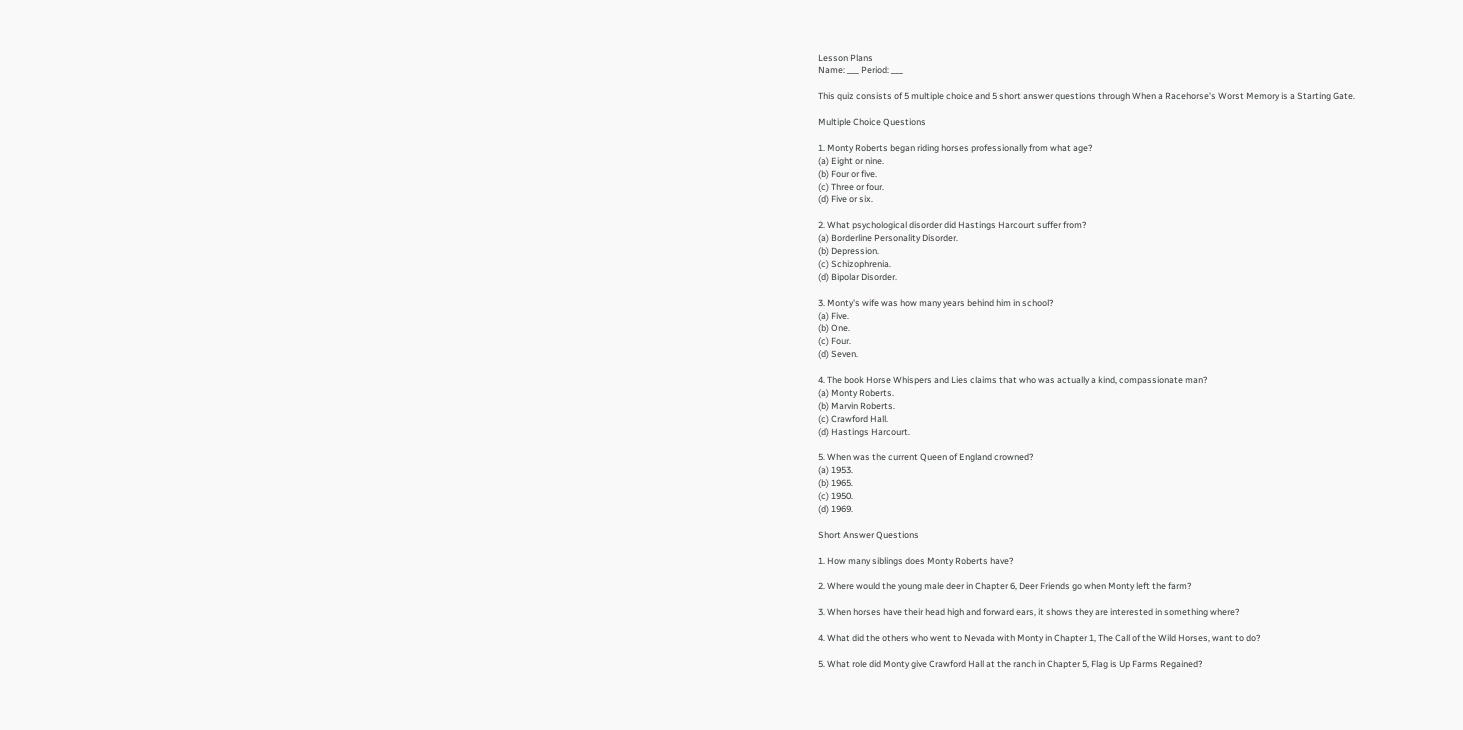Lesson Plans
Name: ___ Period: ___

This quiz consists of 5 multiple choice and 5 short answer questions through When a Racehorse's Worst Memory is a Starting Gate.

Multiple Choice Questions

1. Monty Roberts began riding horses professionally from what age?
(a) Eight or nine.
(b) Four or five.
(c) Three or four.
(d) Five or six.

2. What psychological disorder did Hastings Harcourt suffer from?
(a) Borderline Personality Disorder.
(b) Depression.
(c) Schizophrenia.
(d) Bipolar Disorder.

3. Monty's wife was how many years behind him in school?
(a) Five.
(b) One.
(c) Four.
(d) Seven.

4. The book Horse Whispers and Lies claims that who was actually a kind, compassionate man?
(a) Monty Roberts.
(b) Marvin Roberts.
(c) Crawford Hall.
(d) Hastings Harcourt.

5. When was the current Queen of England crowned?
(a) 1953.
(b) 1965.
(c) 1950.
(d) 1969.

Short Answer Questions

1. How many siblings does Monty Roberts have?

2. Where would the young male deer in Chapter 6, Deer Friends go when Monty left the farm?

3. When horses have their head high and forward ears, it shows they are interested in something where?

4. What did the others who went to Nevada with Monty in Chapter 1, The Call of the Wild Horses, want to do?

5. What role did Monty give Crawford Hall at the ranch in Chapter 5, Flag is Up Farms Regained?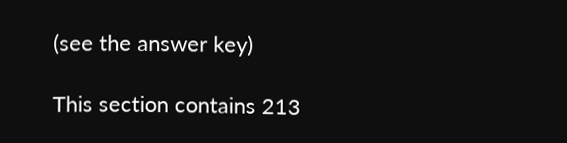(see the answer key)

This section contains 213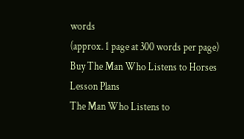words
(approx. 1 page at 300 words per page)
Buy The Man Who Listens to Horses Lesson Plans
The Man Who Listens to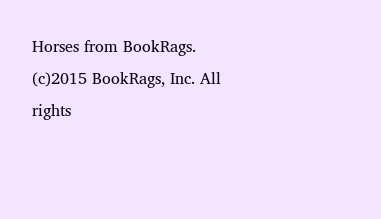Horses from BookRags. (c)2015 BookRags, Inc. All rights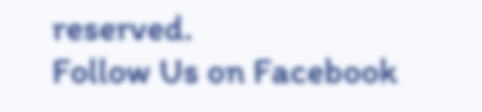reserved.
Follow Us on Facebook